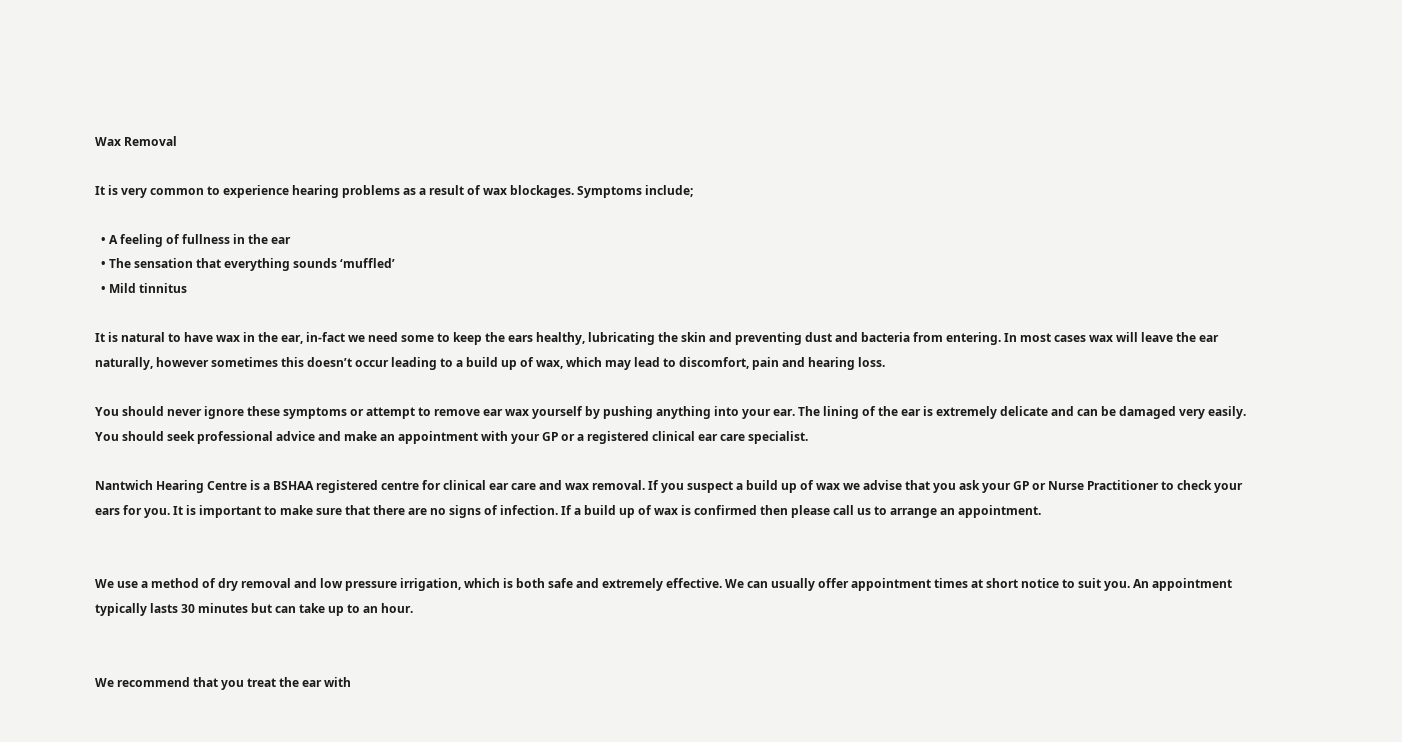Wax Removal

It is very common to experience hearing problems as a result of wax blockages. Symptoms include;

  • A feeling of fullness in the ear
  • The sensation that everything sounds ‘muffled’
  • Mild tinnitus

It is natural to have wax in the ear, in-fact we need some to keep the ears healthy, lubricating the skin and preventing dust and bacteria from entering. In most cases wax will leave the ear naturally, however sometimes this doesn’t occur leading to a build up of wax, which may lead to discomfort, pain and hearing loss.

You should never ignore these symptoms or attempt to remove ear wax yourself by pushing anything into your ear. The lining of the ear is extremely delicate and can be damaged very easily. You should seek professional advice and make an appointment with your GP or a registered clinical ear care specialist.

Nantwich Hearing Centre is a BSHAA registered centre for clinical ear care and wax removal. If you suspect a build up of wax we advise that you ask your GP or Nurse Practitioner to check your ears for you. It is important to make sure that there are no signs of infection. If a build up of wax is confirmed then please call us to arrange an appointment.


We use a method of dry removal and low pressure irrigation, which is both safe and extremely effective. We can usually offer appointment times at short notice to suit you. An appointment typically lasts 30 minutes but can take up to an hour.


We recommend that you treat the ear with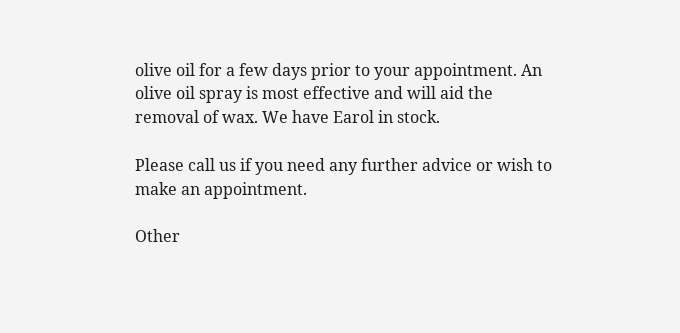olive oil for a few days prior to your appointment. An olive oil spray is most effective and will aid the removal of wax. We have Earol in stock.

Please call us if you need any further advice or wish to make an appointment.

Other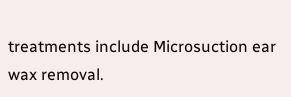treatments include Microsuction ear wax removal.